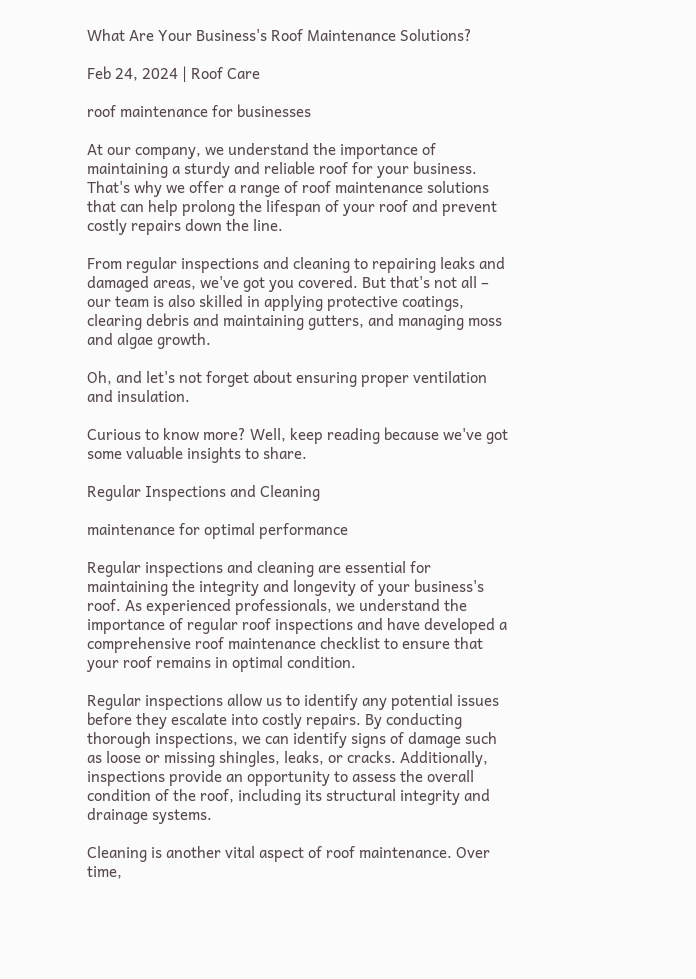What Are Your Business's Roof Maintenance Solutions?

Feb 24, 2024 | Roof Care

roof maintenance for businesses

At our company, we understand the importance of maintaining a sturdy and reliable roof for your business. That's why we offer a range of roof maintenance solutions that can help prolong the lifespan of your roof and prevent costly repairs down the line.

From regular inspections and cleaning to repairing leaks and damaged areas, we've got you covered. But that's not all – our team is also skilled in applying protective coatings, clearing debris and maintaining gutters, and managing moss and algae growth.

Oh, and let's not forget about ensuring proper ventilation and insulation.

Curious to know more? Well, keep reading because we've got some valuable insights to share.

Regular Inspections and Cleaning

maintenance for optimal performance

Regular inspections and cleaning are essential for maintaining the integrity and longevity of your business's roof. As experienced professionals, we understand the importance of regular roof inspections and have developed a comprehensive roof maintenance checklist to ensure that your roof remains in optimal condition.

Regular inspections allow us to identify any potential issues before they escalate into costly repairs. By conducting thorough inspections, we can identify signs of damage such as loose or missing shingles, leaks, or cracks. Additionally, inspections provide an opportunity to assess the overall condition of the roof, including its structural integrity and drainage systems.

Cleaning is another vital aspect of roof maintenance. Over time,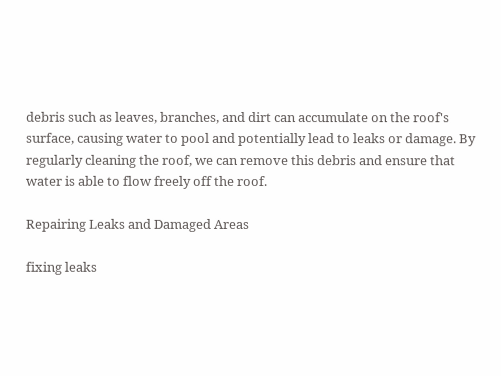debris such as leaves, branches, and dirt can accumulate on the roof's surface, causing water to pool and potentially lead to leaks or damage. By regularly cleaning the roof, we can remove this debris and ensure that water is able to flow freely off the roof.

Repairing Leaks and Damaged Areas

fixing leaks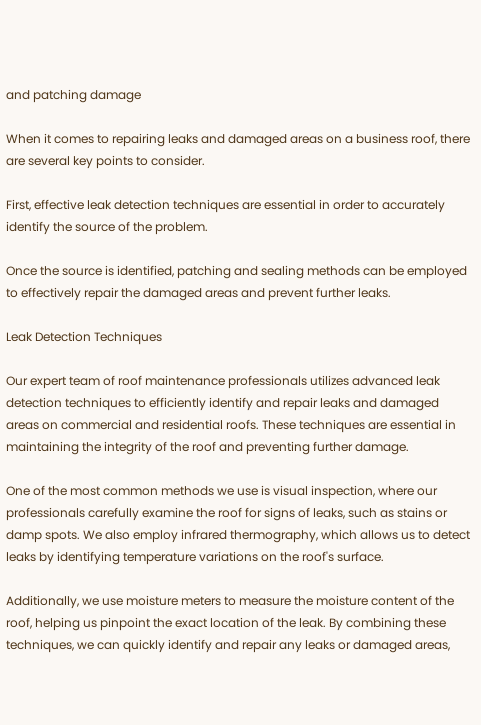and patching damage

When it comes to repairing leaks and damaged areas on a business roof, there are several key points to consider.

First, effective leak detection techniques are essential in order to accurately identify the source of the problem.

Once the source is identified, patching and sealing methods can be employed to effectively repair the damaged areas and prevent further leaks.

Leak Detection Techniques

Our expert team of roof maintenance professionals utilizes advanced leak detection techniques to efficiently identify and repair leaks and damaged areas on commercial and residential roofs. These techniques are essential in maintaining the integrity of the roof and preventing further damage.

One of the most common methods we use is visual inspection, where our professionals carefully examine the roof for signs of leaks, such as stains or damp spots. We also employ infrared thermography, which allows us to detect leaks by identifying temperature variations on the roof's surface.

Additionally, we use moisture meters to measure the moisture content of the roof, helping us pinpoint the exact location of the leak. By combining these techniques, we can quickly identify and repair any leaks or damaged areas,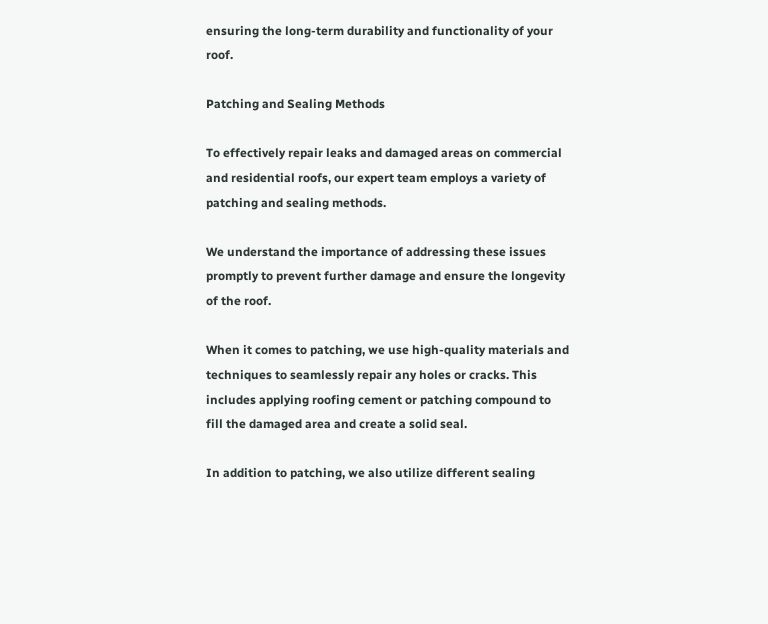ensuring the long-term durability and functionality of your roof.

Patching and Sealing Methods

To effectively repair leaks and damaged areas on commercial and residential roofs, our expert team employs a variety of patching and sealing methods.

We understand the importance of addressing these issues promptly to prevent further damage and ensure the longevity of the roof.

When it comes to patching, we use high-quality materials and techniques to seamlessly repair any holes or cracks. This includes applying roofing cement or patching compound to fill the damaged area and create a solid seal.

In addition to patching, we also utilize different sealing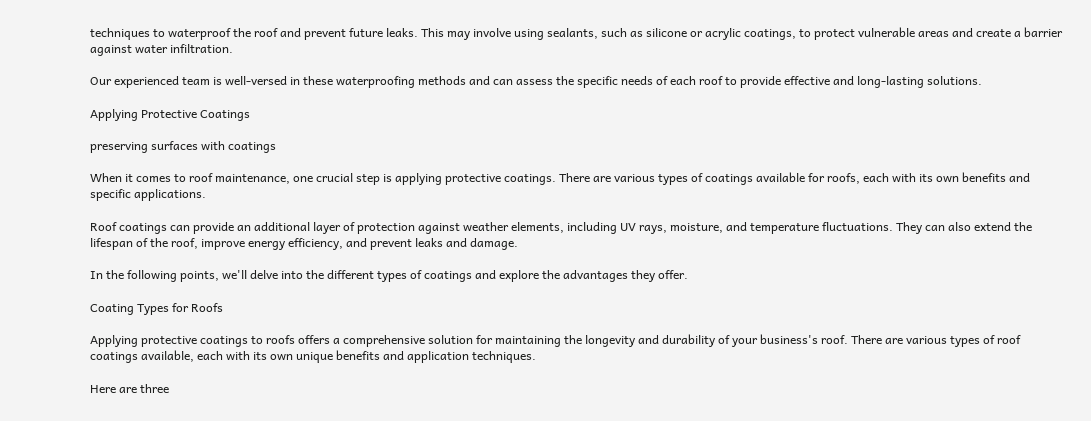techniques to waterproof the roof and prevent future leaks. This may involve using sealants, such as silicone or acrylic coatings, to protect vulnerable areas and create a barrier against water infiltration.

Our experienced team is well-versed in these waterproofing methods and can assess the specific needs of each roof to provide effective and long-lasting solutions.

Applying Protective Coatings

preserving surfaces with coatings

When it comes to roof maintenance, one crucial step is applying protective coatings. There are various types of coatings available for roofs, each with its own benefits and specific applications.

Roof coatings can provide an additional layer of protection against weather elements, including UV rays, moisture, and temperature fluctuations. They can also extend the lifespan of the roof, improve energy efficiency, and prevent leaks and damage.

In the following points, we'll delve into the different types of coatings and explore the advantages they offer.

Coating Types for Roofs

Applying protective coatings to roofs offers a comprehensive solution for maintaining the longevity and durability of your business's roof. There are various types of roof coatings available, each with its own unique benefits and application techniques.

Here are three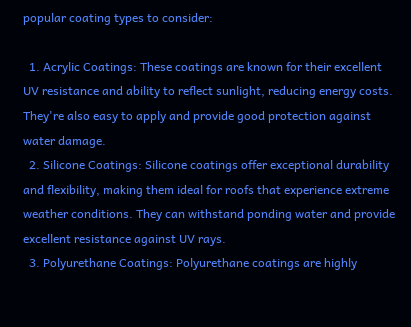popular coating types to consider:

  1. Acrylic Coatings: These coatings are known for their excellent UV resistance and ability to reflect sunlight, reducing energy costs. They're also easy to apply and provide good protection against water damage.
  2. Silicone Coatings: Silicone coatings offer exceptional durability and flexibility, making them ideal for roofs that experience extreme weather conditions. They can withstand ponding water and provide excellent resistance against UV rays.
  3. Polyurethane Coatings: Polyurethane coatings are highly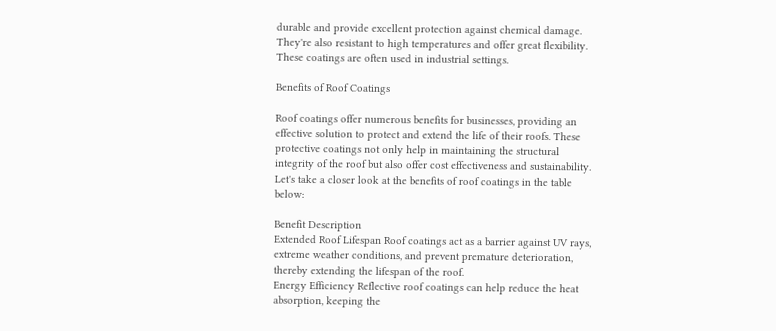durable and provide excellent protection against chemical damage. They're also resistant to high temperatures and offer great flexibility. These coatings are often used in industrial settings.

Benefits of Roof Coatings

Roof coatings offer numerous benefits for businesses, providing an effective solution to protect and extend the life of their roofs. These protective coatings not only help in maintaining the structural integrity of the roof but also offer cost effectiveness and sustainability. Let's take a closer look at the benefits of roof coatings in the table below:

Benefit Description
Extended Roof Lifespan Roof coatings act as a barrier against UV rays, extreme weather conditions, and prevent premature deterioration, thereby extending the lifespan of the roof.
Energy Efficiency Reflective roof coatings can help reduce the heat absorption, keeping the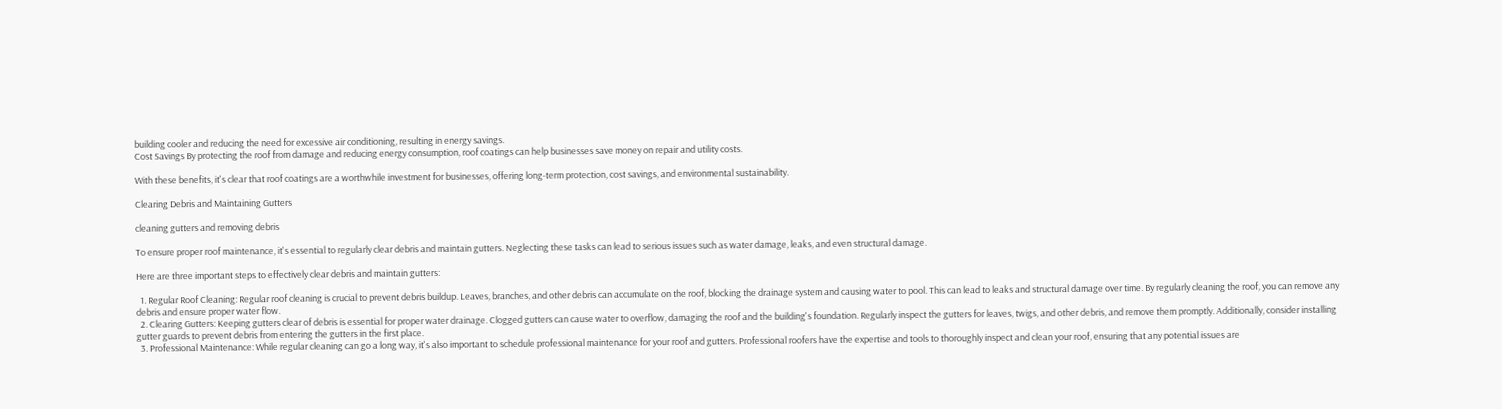building cooler and reducing the need for excessive air conditioning, resulting in energy savings.
Cost Savings By protecting the roof from damage and reducing energy consumption, roof coatings can help businesses save money on repair and utility costs.

With these benefits, it's clear that roof coatings are a worthwhile investment for businesses, offering long-term protection, cost savings, and environmental sustainability.

Clearing Debris and Maintaining Gutters

cleaning gutters and removing debris

To ensure proper roof maintenance, it's essential to regularly clear debris and maintain gutters. Neglecting these tasks can lead to serious issues such as water damage, leaks, and even structural damage.

Here are three important steps to effectively clear debris and maintain gutters:

  1. Regular Roof Cleaning: Regular roof cleaning is crucial to prevent debris buildup. Leaves, branches, and other debris can accumulate on the roof, blocking the drainage system and causing water to pool. This can lead to leaks and structural damage over time. By regularly cleaning the roof, you can remove any debris and ensure proper water flow.
  2. Clearing Gutters: Keeping gutters clear of debris is essential for proper water drainage. Clogged gutters can cause water to overflow, damaging the roof and the building's foundation. Regularly inspect the gutters for leaves, twigs, and other debris, and remove them promptly. Additionally, consider installing gutter guards to prevent debris from entering the gutters in the first place.
  3. Professional Maintenance: While regular cleaning can go a long way, it's also important to schedule professional maintenance for your roof and gutters. Professional roofers have the expertise and tools to thoroughly inspect and clean your roof, ensuring that any potential issues are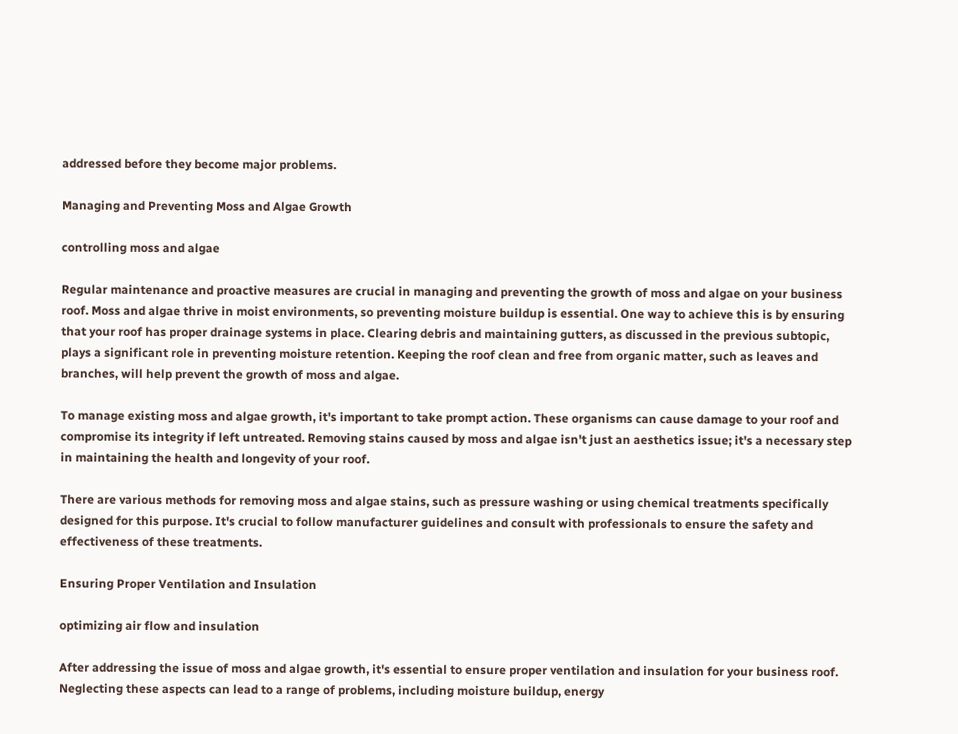addressed before they become major problems.

Managing and Preventing Moss and Algae Growth

controlling moss and algae

Regular maintenance and proactive measures are crucial in managing and preventing the growth of moss and algae on your business roof. Moss and algae thrive in moist environments, so preventing moisture buildup is essential. One way to achieve this is by ensuring that your roof has proper drainage systems in place. Clearing debris and maintaining gutters, as discussed in the previous subtopic, plays a significant role in preventing moisture retention. Keeping the roof clean and free from organic matter, such as leaves and branches, will help prevent the growth of moss and algae.

To manage existing moss and algae growth, it's important to take prompt action. These organisms can cause damage to your roof and compromise its integrity if left untreated. Removing stains caused by moss and algae isn't just an aesthetics issue; it's a necessary step in maintaining the health and longevity of your roof.

There are various methods for removing moss and algae stains, such as pressure washing or using chemical treatments specifically designed for this purpose. It's crucial to follow manufacturer guidelines and consult with professionals to ensure the safety and effectiveness of these treatments.

Ensuring Proper Ventilation and Insulation

optimizing air flow and insulation

After addressing the issue of moss and algae growth, it's essential to ensure proper ventilation and insulation for your business roof. Neglecting these aspects can lead to a range of problems, including moisture buildup, energy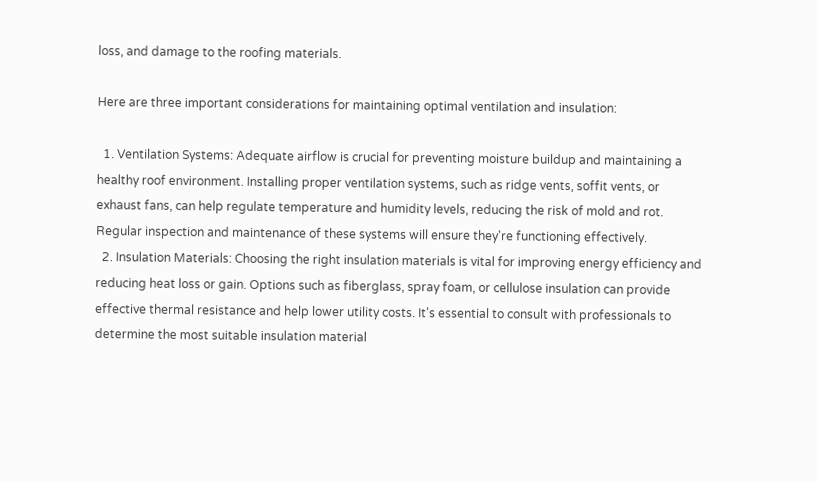loss, and damage to the roofing materials.

Here are three important considerations for maintaining optimal ventilation and insulation:

  1. Ventilation Systems: Adequate airflow is crucial for preventing moisture buildup and maintaining a healthy roof environment. Installing proper ventilation systems, such as ridge vents, soffit vents, or exhaust fans, can help regulate temperature and humidity levels, reducing the risk of mold and rot. Regular inspection and maintenance of these systems will ensure they're functioning effectively.
  2. Insulation Materials: Choosing the right insulation materials is vital for improving energy efficiency and reducing heat loss or gain. Options such as fiberglass, spray foam, or cellulose insulation can provide effective thermal resistance and help lower utility costs. It's essential to consult with professionals to determine the most suitable insulation material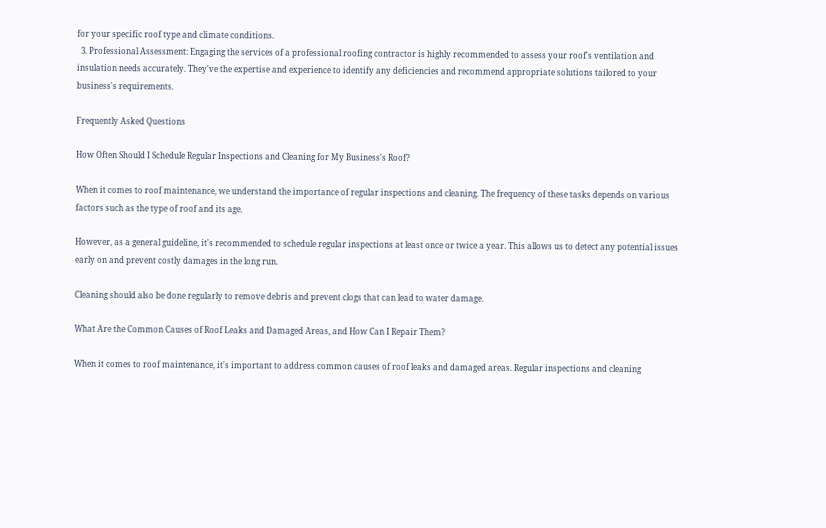for your specific roof type and climate conditions.
  3. Professional Assessment: Engaging the services of a professional roofing contractor is highly recommended to assess your roof's ventilation and insulation needs accurately. They've the expertise and experience to identify any deficiencies and recommend appropriate solutions tailored to your business's requirements.

Frequently Asked Questions

How Often Should I Schedule Regular Inspections and Cleaning for My Business's Roof?

When it comes to roof maintenance, we understand the importance of regular inspections and cleaning. The frequency of these tasks depends on various factors such as the type of roof and its age.

However, as a general guideline, it's recommended to schedule regular inspections at least once or twice a year. This allows us to detect any potential issues early on and prevent costly damages in the long run.

Cleaning should also be done regularly to remove debris and prevent clogs that can lead to water damage.

What Are the Common Causes of Roof Leaks and Damaged Areas, and How Can I Repair Them?

When it comes to roof maintenance, it's important to address common causes of roof leaks and damaged areas. Regular inspections and cleaning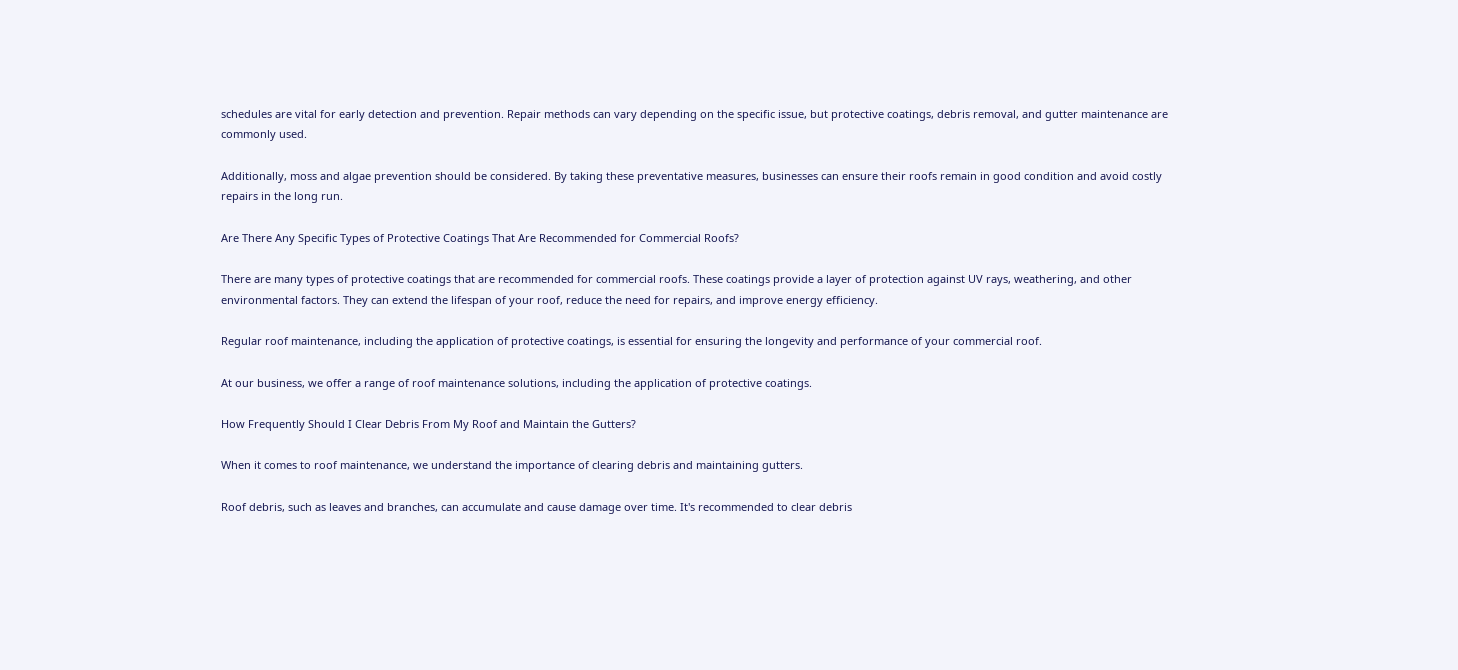schedules are vital for early detection and prevention. Repair methods can vary depending on the specific issue, but protective coatings, debris removal, and gutter maintenance are commonly used.

Additionally, moss and algae prevention should be considered. By taking these preventative measures, businesses can ensure their roofs remain in good condition and avoid costly repairs in the long run.

Are There Any Specific Types of Protective Coatings That Are Recommended for Commercial Roofs?

There are many types of protective coatings that are recommended for commercial roofs. These coatings provide a layer of protection against UV rays, weathering, and other environmental factors. They can extend the lifespan of your roof, reduce the need for repairs, and improve energy efficiency.

Regular roof maintenance, including the application of protective coatings, is essential for ensuring the longevity and performance of your commercial roof.

At our business, we offer a range of roof maintenance solutions, including the application of protective coatings.

How Frequently Should I Clear Debris From My Roof and Maintain the Gutters?

When it comes to roof maintenance, we understand the importance of clearing debris and maintaining gutters.

Roof debris, such as leaves and branches, can accumulate and cause damage over time. It's recommended to clear debris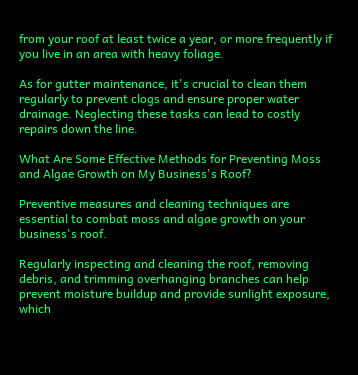from your roof at least twice a year, or more frequently if you live in an area with heavy foliage.

As for gutter maintenance, it's crucial to clean them regularly to prevent clogs and ensure proper water drainage. Neglecting these tasks can lead to costly repairs down the line.

What Are Some Effective Methods for Preventing Moss and Algae Growth on My Business's Roof?

Preventive measures and cleaning techniques are essential to combat moss and algae growth on your business's roof.

Regularly inspecting and cleaning the roof, removing debris, and trimming overhanging branches can help prevent moisture buildup and provide sunlight exposure, which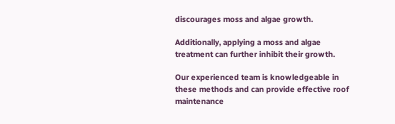discourages moss and algae growth.

Additionally, applying a moss and algae treatment can further inhibit their growth.

Our experienced team is knowledgeable in these methods and can provide effective roof maintenance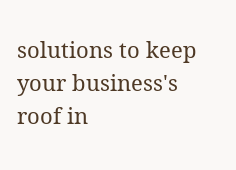solutions to keep your business's roof in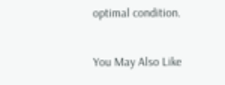optimal condition.

You May Also Like